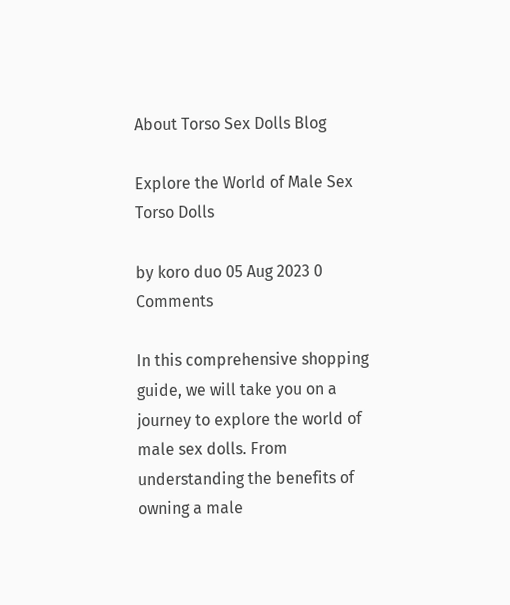About Torso Sex Dolls Blog

Explore the World of Male Sex Torso Dolls

by koro duo 05 Aug 2023 0 Comments

In this comprehensive shopping guide, we will take you on a journey to explore the world of male sex dolls. From understanding the benefits of owning a male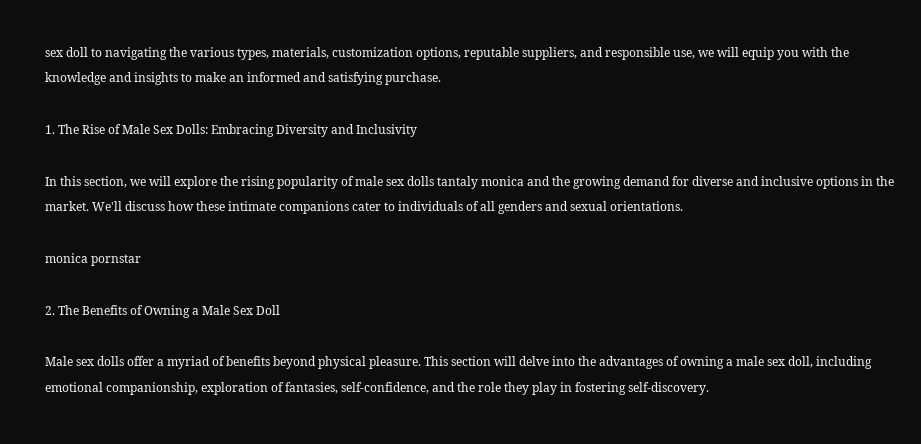sex doll to navigating the various types, materials, customization options, reputable suppliers, and responsible use, we will equip you with the knowledge and insights to make an informed and satisfying purchase.

1. The Rise of Male Sex Dolls: Embracing Diversity and Inclusivity

In this section, we will explore the rising popularity of male sex dolls tantaly monica and the growing demand for diverse and inclusive options in the market. We'll discuss how these intimate companions cater to individuals of all genders and sexual orientations.

monica pornstar

2. The Benefits of Owning a Male Sex Doll

Male sex dolls offer a myriad of benefits beyond physical pleasure. This section will delve into the advantages of owning a male sex doll, including emotional companionship, exploration of fantasies, self-confidence, and the role they play in fostering self-discovery.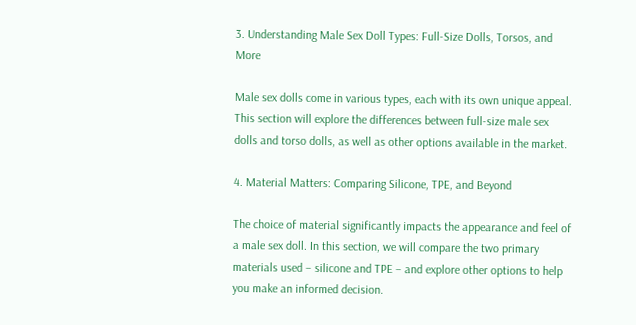3. Understanding Male Sex Doll Types: Full-Size Dolls, Torsos, and More

Male sex dolls come in various types, each with its own unique appeal. This section will explore the differences between full-size male sex dolls and torso dolls, as well as other options available in the market.

4. Material Matters: Comparing Silicone, TPE, and Beyond

The choice of material significantly impacts the appearance and feel of a male sex doll. In this section, we will compare the two primary materials used – silicone and TPE – and explore other options to help you make an informed decision.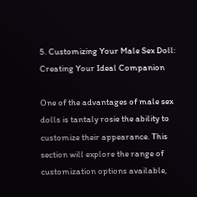5. Customizing Your Male Sex Doll: Creating Your Ideal Companion

One of the advantages of male sex dolls is tantaly rosie the ability to customize their appearance. This section will explore the range of customization options available,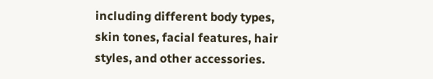including different body types, skin tones, facial features, hair styles, and other accessories.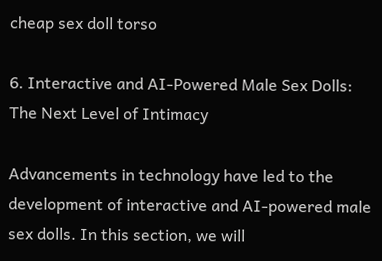cheap sex doll torso

6. Interactive and AI-Powered Male Sex Dolls: The Next Level of Intimacy

Advancements in technology have led to the development of interactive and AI-powered male sex dolls. In this section, we will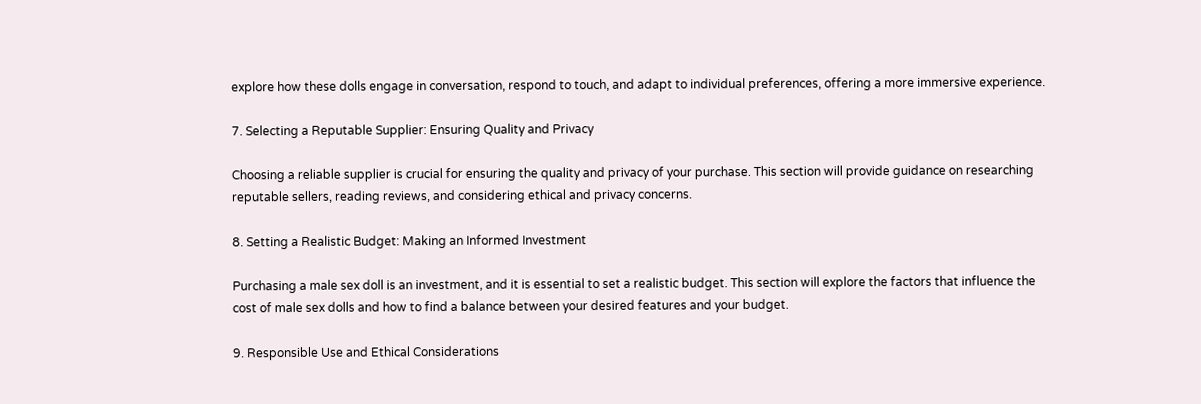explore how these dolls engage in conversation, respond to touch, and adapt to individual preferences, offering a more immersive experience.

7. Selecting a Reputable Supplier: Ensuring Quality and Privacy

Choosing a reliable supplier is crucial for ensuring the quality and privacy of your purchase. This section will provide guidance on researching reputable sellers, reading reviews, and considering ethical and privacy concerns.

8. Setting a Realistic Budget: Making an Informed Investment

Purchasing a male sex doll is an investment, and it is essential to set a realistic budget. This section will explore the factors that influence the cost of male sex dolls and how to find a balance between your desired features and your budget.

9. Responsible Use and Ethical Considerations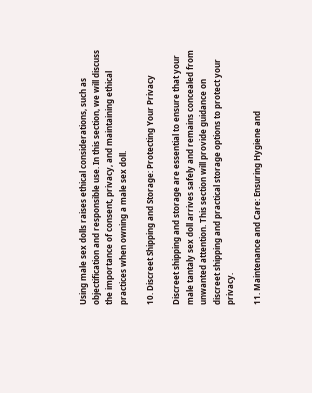Using male sex dolls raises ethical considerations, such as objectification and responsible use. In this section, we will discuss the importance of consent, privacy, and maintaining ethical practices when owning a male sex doll.

10. Discreet Shipping and Storage: Protecting Your Privacy

Discreet shipping and storage are essential to ensure that your male tantaly sex doll arrives safely and remains concealed from unwanted attention. This section will provide guidance on discreet shipping and practical storage options to protect your privacy.

11. Maintenance and Care: Ensuring Hygiene and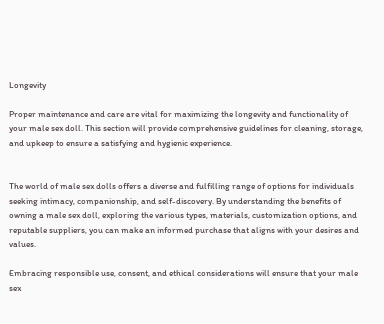Longevity

Proper maintenance and care are vital for maximizing the longevity and functionality of your male sex doll. This section will provide comprehensive guidelines for cleaning, storage, and upkeep to ensure a satisfying and hygienic experience.


The world of male sex dolls offers a diverse and fulfilling range of options for individuals seeking intimacy, companionship, and self-discovery. By understanding the benefits of owning a male sex doll, exploring the various types, materials, customization options, and reputable suppliers, you can make an informed purchase that aligns with your desires and values.

Embracing responsible use, consent, and ethical considerations will ensure that your male sex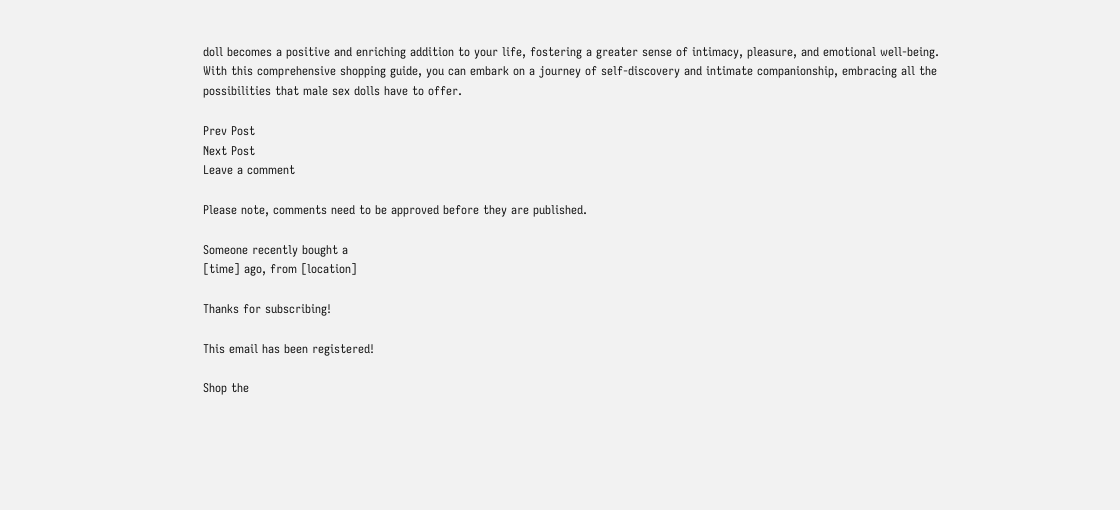doll becomes a positive and enriching addition to your life, fostering a greater sense of intimacy, pleasure, and emotional well-being. With this comprehensive shopping guide, you can embark on a journey of self-discovery and intimate companionship, embracing all the possibilities that male sex dolls have to offer.

Prev Post
Next Post
Leave a comment

Please note, comments need to be approved before they are published.

Someone recently bought a
[time] ago, from [location]

Thanks for subscribing!

This email has been registered!

Shop the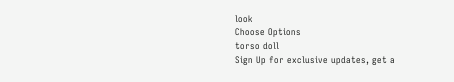look
Choose Options
torso doll
Sign Up for exclusive updates, get a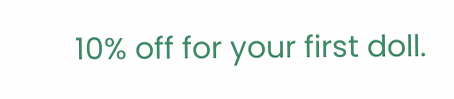10% off for your first doll.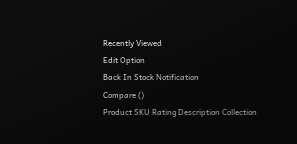Recently Viewed
Edit Option
Back In Stock Notification
Compare ()
Product SKU Rating Description Collection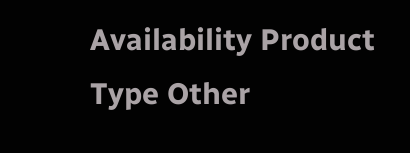Availability Product Type Other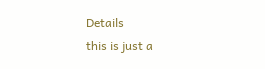Details
this is just a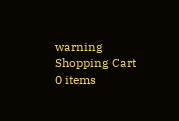warning
Shopping Cart
0 items